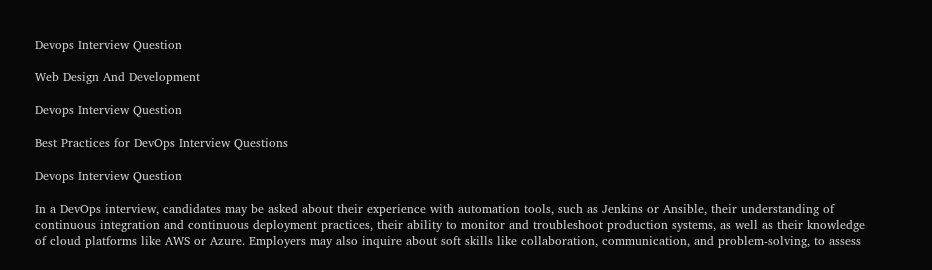Devops Interview Question

Web Design And Development

Devops Interview Question

Best Practices for DevOps Interview Questions

Devops Interview Question

In a DevOps interview, candidates may be asked about their experience with automation tools, such as Jenkins or Ansible, their understanding of continuous integration and continuous deployment practices, their ability to monitor and troubleshoot production systems, as well as their knowledge of cloud platforms like AWS or Azure. Employers may also inquire about soft skills like collaboration, communication, and problem-solving, to assess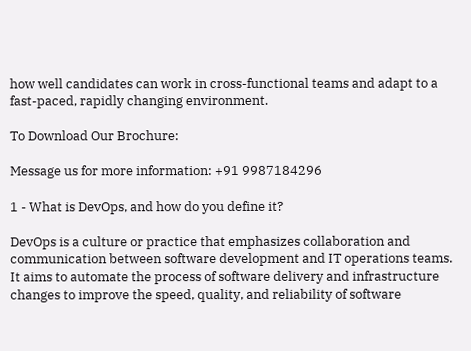how well candidates can work in cross-functional teams and adapt to a fast-paced, rapidly changing environment.

To Download Our Brochure:

Message us for more information: +91 9987184296

1 - What is DevOps, and how do you define it?

DevOps is a culture or practice that emphasizes collaboration and communication between software development and IT operations teams. It aims to automate the process of software delivery and infrastructure changes to improve the speed, quality, and reliability of software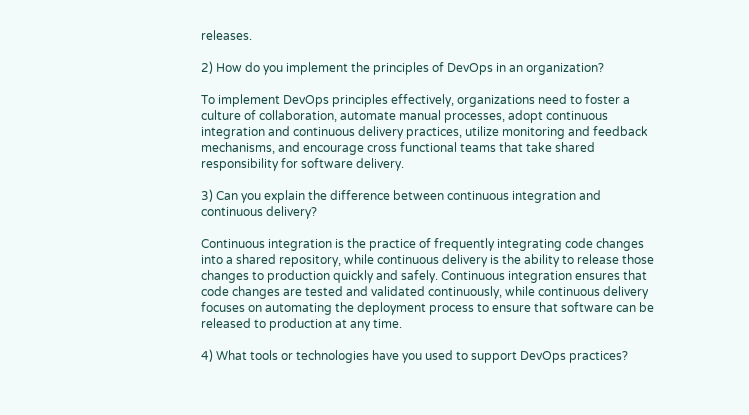releases.

2) How do you implement the principles of DevOps in an organization?

To implement DevOps principles effectively, organizations need to foster a culture of collaboration, automate manual processes, adopt continuous integration and continuous delivery practices, utilize monitoring and feedback mechanisms, and encourage cross functional teams that take shared responsibility for software delivery.

3) Can you explain the difference between continuous integration and continuous delivery?

Continuous integration is the practice of frequently integrating code changes into a shared repository, while continuous delivery is the ability to release those changes to production quickly and safely. Continuous integration ensures that code changes are tested and validated continuously, while continuous delivery focuses on automating the deployment process to ensure that software can be released to production at any time.

4) What tools or technologies have you used to support DevOps practices?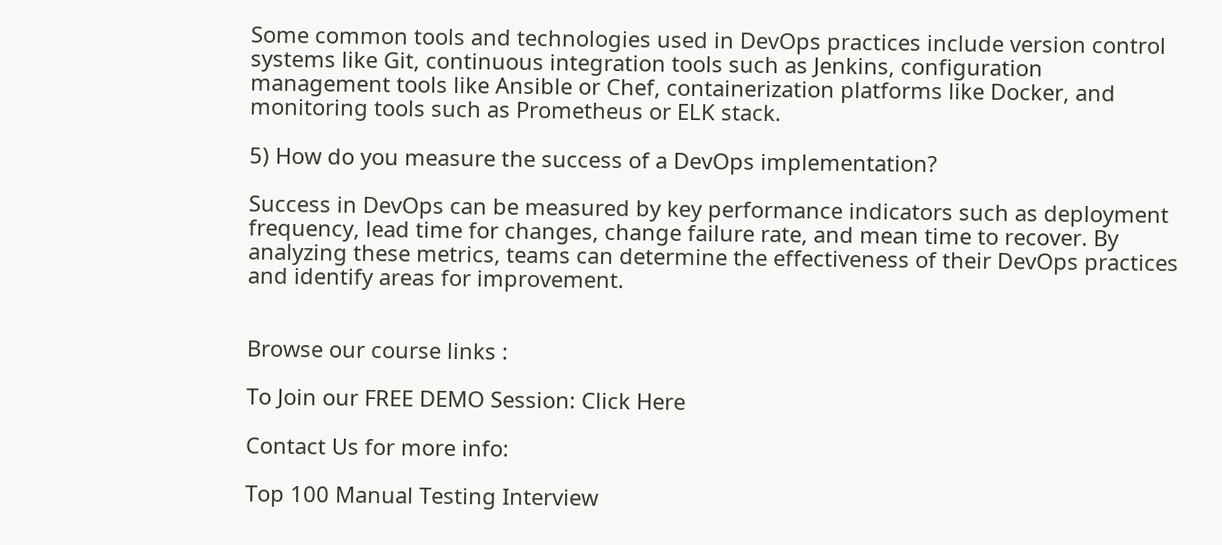Some common tools and technologies used in DevOps practices include version control systems like Git, continuous integration tools such as Jenkins, configuration management tools like Ansible or Chef, containerization platforms like Docker, and monitoring tools such as Prometheus or ELK stack.

5) How do you measure the success of a DevOps implementation?

Success in DevOps can be measured by key performance indicators such as deployment frequency, lead time for changes, change failure rate, and mean time to recover. By analyzing these metrics, teams can determine the effectiveness of their DevOps practices and identify areas for improvement.


Browse our course links :

To Join our FREE DEMO Session: Click Here

Contact Us for more info:

Top 100 Manual Testing Interview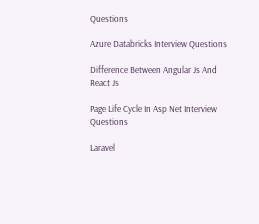Questions

Azure Databricks Interview Questions

Difference Between Angular Js And React Js

Page Life Cycle In Asp Net Interview Questions

Laravel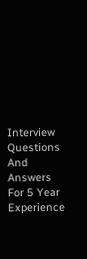Interview Questions And Answers For 5 Year Experience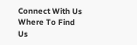Connect With Us
Where To Find Us